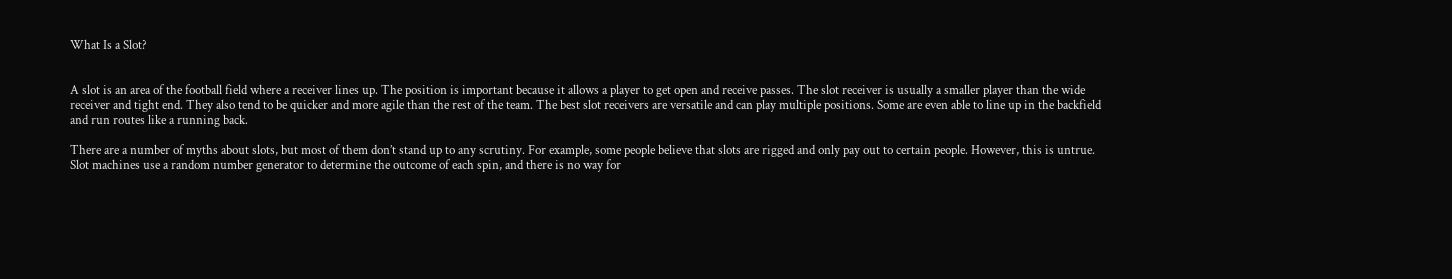What Is a Slot?


A slot is an area of the football field where a receiver lines up. The position is important because it allows a player to get open and receive passes. The slot receiver is usually a smaller player than the wide receiver and tight end. They also tend to be quicker and more agile than the rest of the team. The best slot receivers are versatile and can play multiple positions. Some are even able to line up in the backfield and run routes like a running back.

There are a number of myths about slots, but most of them don’t stand up to any scrutiny. For example, some people believe that slots are rigged and only pay out to certain people. However, this is untrue. Slot machines use a random number generator to determine the outcome of each spin, and there is no way for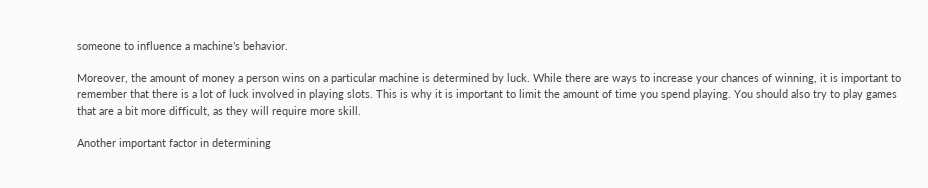someone to influence a machine’s behavior.

Moreover, the amount of money a person wins on a particular machine is determined by luck. While there are ways to increase your chances of winning, it is important to remember that there is a lot of luck involved in playing slots. This is why it is important to limit the amount of time you spend playing. You should also try to play games that are a bit more difficult, as they will require more skill.

Another important factor in determining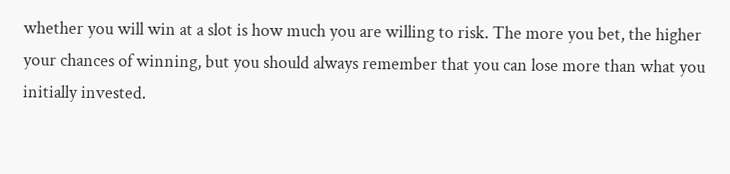whether you will win at a slot is how much you are willing to risk. The more you bet, the higher your chances of winning, but you should always remember that you can lose more than what you initially invested.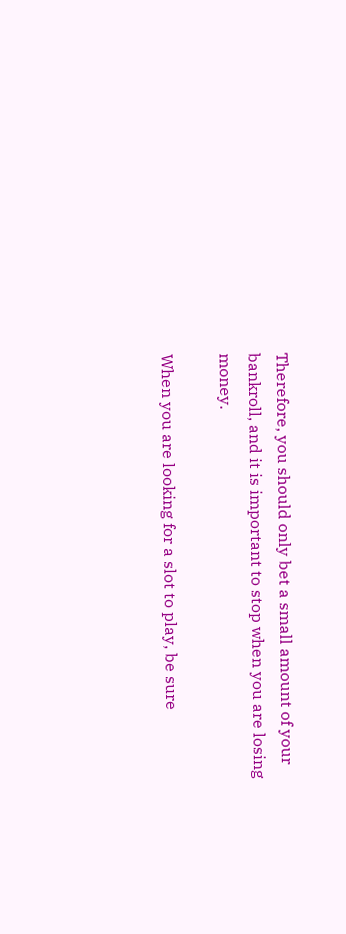Therefore, you should only bet a small amount of your bankroll, and it is important to stop when you are losing money.

When you are looking for a slot to play, be sure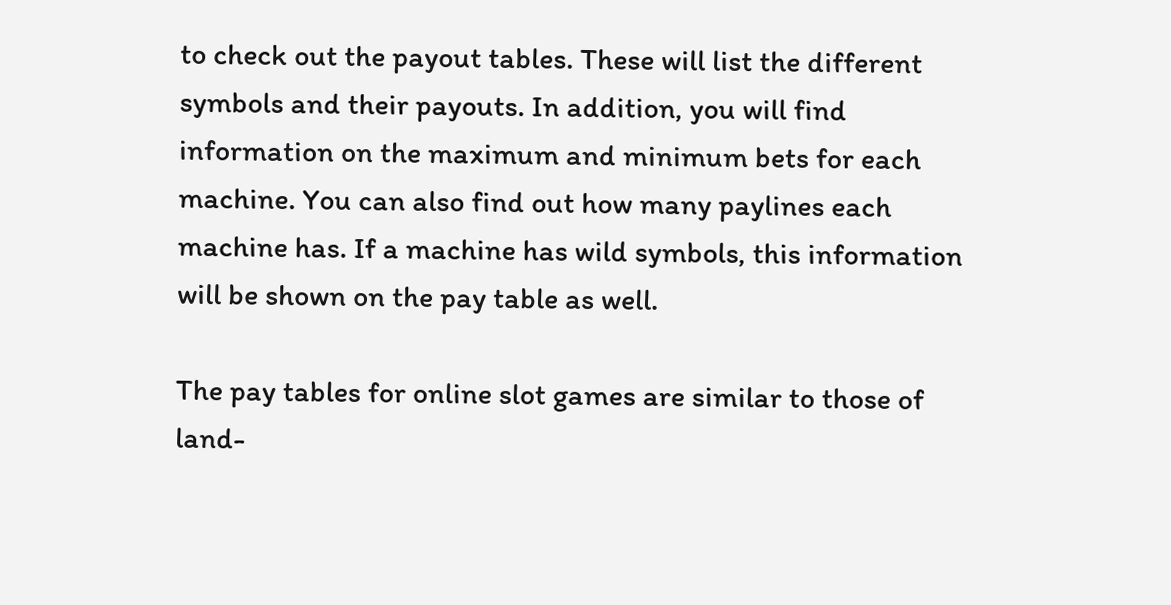to check out the payout tables. These will list the different symbols and their payouts. In addition, you will find information on the maximum and minimum bets for each machine. You can also find out how many paylines each machine has. If a machine has wild symbols, this information will be shown on the pay table as well.

The pay tables for online slot games are similar to those of land-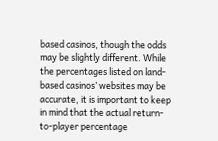based casinos, though the odds may be slightly different. While the percentages listed on land-based casinos’ websites may be accurate, it is important to keep in mind that the actual return-to-player percentage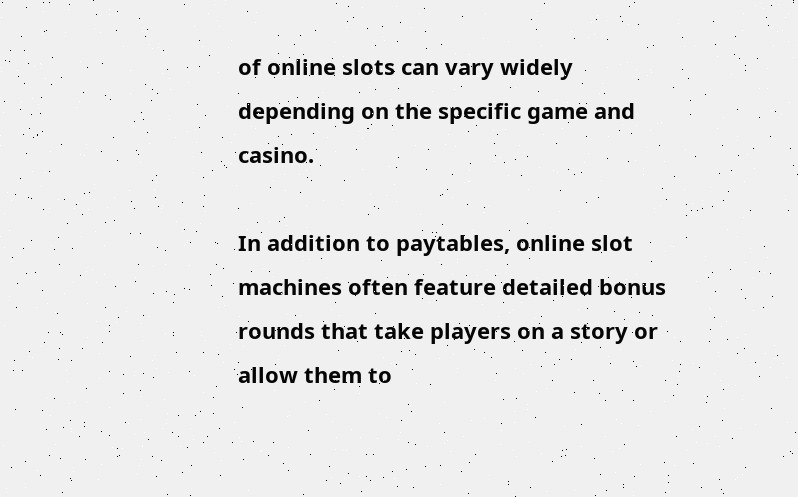of online slots can vary widely depending on the specific game and casino.

In addition to paytables, online slot machines often feature detailed bonus rounds that take players on a story or allow them to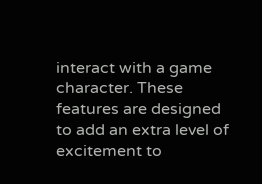interact with a game character. These features are designed to add an extra level of excitement to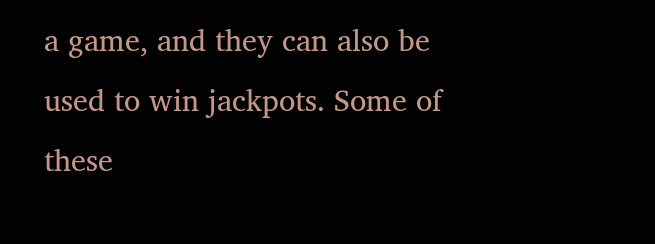a game, and they can also be used to win jackpots. Some of these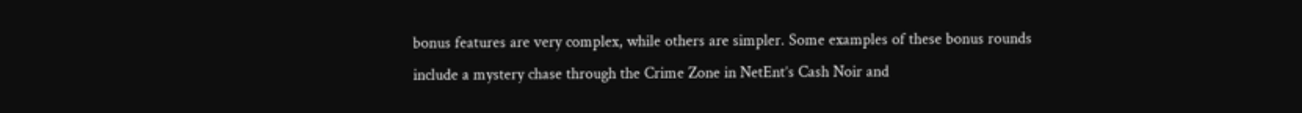bonus features are very complex, while others are simpler. Some examples of these bonus rounds include a mystery chase through the Crime Zone in NetEnt’s Cash Noir and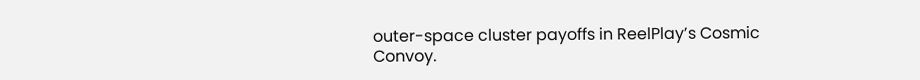outer-space cluster payoffs in ReelPlay’s Cosmic Convoy.